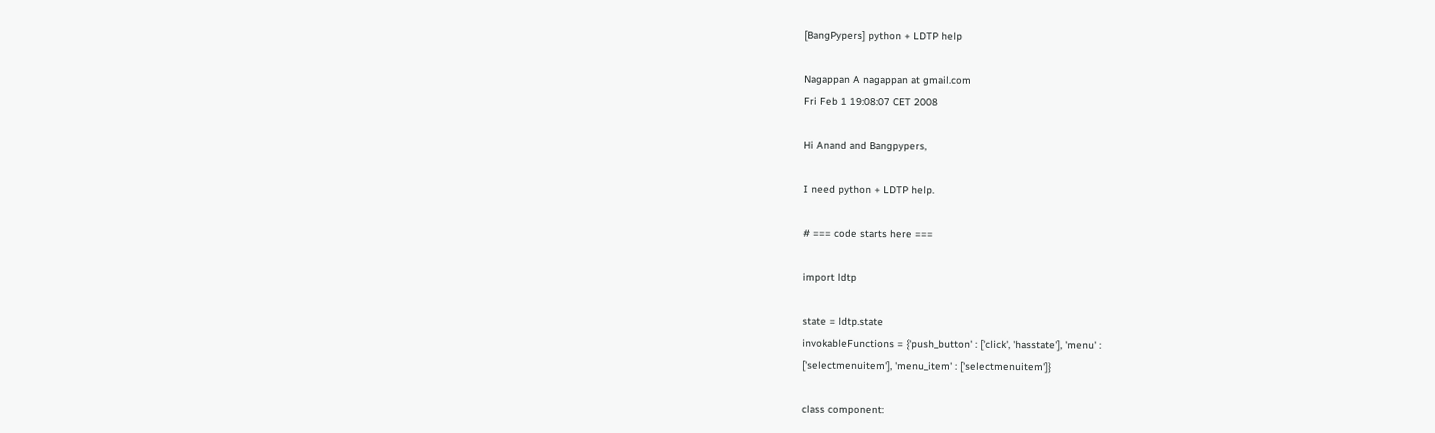[BangPypers] python + LDTP help

Nagappan A nagappan at gmail.com
Fri Feb 1 19:08:07 CET 2008

Hi Anand and Bangpypers,

I need python + LDTP help.

# === code starts here ===

import ldtp

state = ldtp.state
invokableFunctions = {'push_button' : ['click', 'hasstate'], 'menu' :
['selectmenuitem'], 'menu_item' : ['selectmenuitem']}

class component: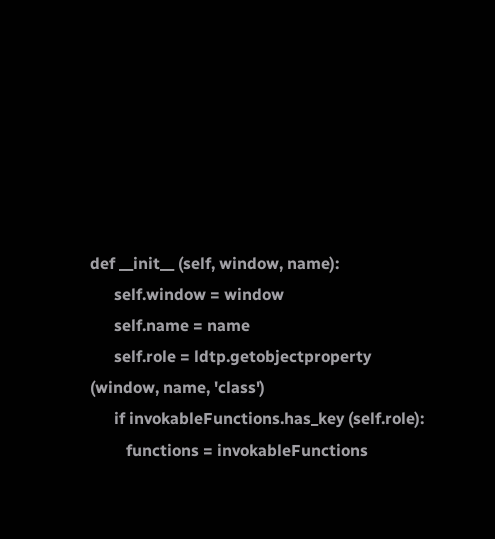def __init__ (self, window, name):
      self.window = window
      self.name = name
      self.role = ldtp.getobjectproperty (window, name, 'class')
      if invokableFunctions.has_key (self.role):
         functions = invokableFunctions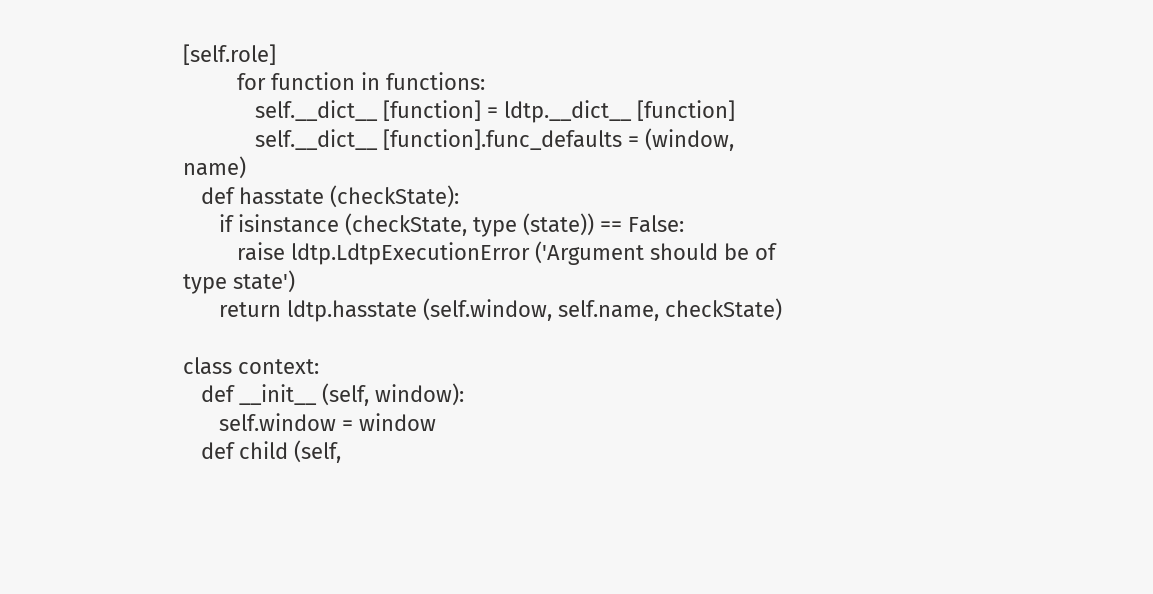[self.role]
         for function in functions:
            self.__dict__ [function] = ldtp.__dict__ [function]
            self.__dict__ [function].func_defaults = (window, name)
   def hasstate (checkState):
      if isinstance (checkState, type (state)) == False:
         raise ldtp.LdtpExecutionError ('Argument should be of type state')
      return ldtp.hasstate (self.window, self.name, checkState)

class context:
   def __init__ (self, window):
      self.window = window
   def child (self,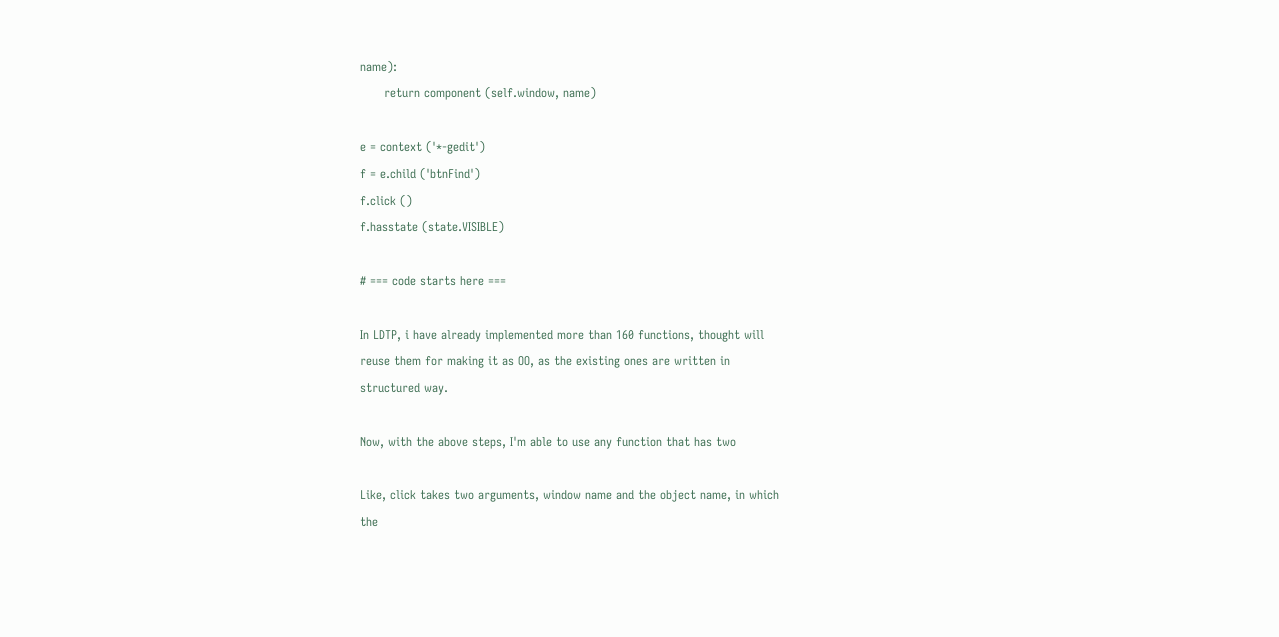name):
      return component (self.window, name)

e = context ('*-gedit')
f = e.child ('btnFind')
f.click ()
f.hasstate (state.VISIBLE)

# === code starts here ===

In LDTP, i have already implemented more than 160 functions, thought will
reuse them for making it as OO, as the existing ones are written in
structured way.

Now, with the above steps, I'm able to use any function that has two

Like, click takes two arguments, window name and the object name, in which
the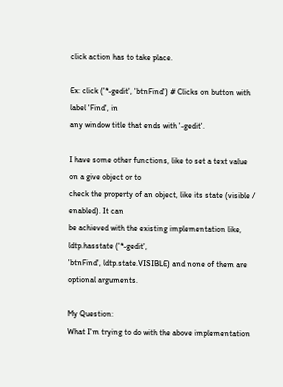click action has to take place.

Ex: click ('*-gedit', 'btnFind') # Clicks on button with label 'Find', in
any window title that ends with '-gedit'.

I have some other functions, like to set a text value on a give object or to
check the property of an object, like its state (visible / enabled). It can
be achieved with the existing implementation like, ldtp.hasstate ('*-gedit',
'btnFind', ldtp.state.VISIBLE) and none of them are optional arguments.

My Question:
What I'm trying to do with the above implementation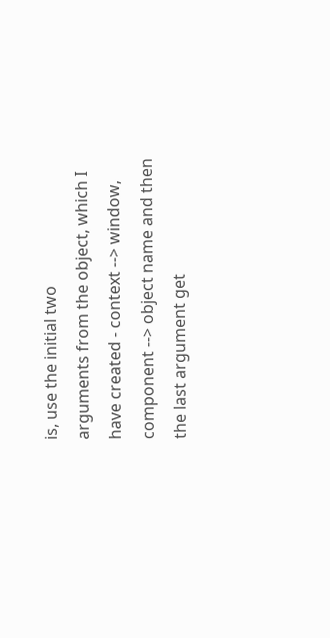is, use the initial two
arguments from the object, which I have created - context --> window,
component --> object name and then the last argument get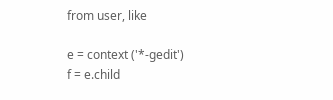from user, like

e = context ('*-gedit')
f = e.child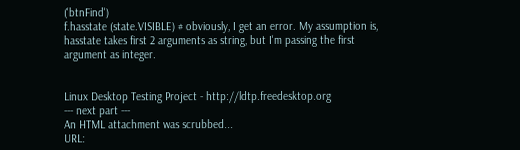('btnFind')
f.hasstate (state.VISIBLE) # obviously, I get an error. My assumption is,
hasstate takes first 2 arguments as string, but I'm passing the first
argument as integer.


Linux Desktop Testing Project - http://ldtp.freedesktop.org
--- next part ---
An HTML attachment was scrubbed...
URL: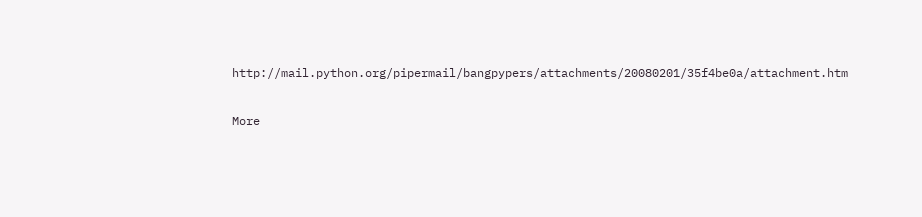http://mail.python.org/pipermail/bangpypers/attachments/20080201/35f4be0a/attachment.htm

More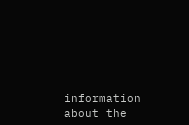information about the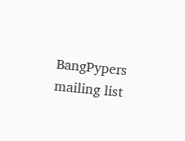BangPypers mailing list